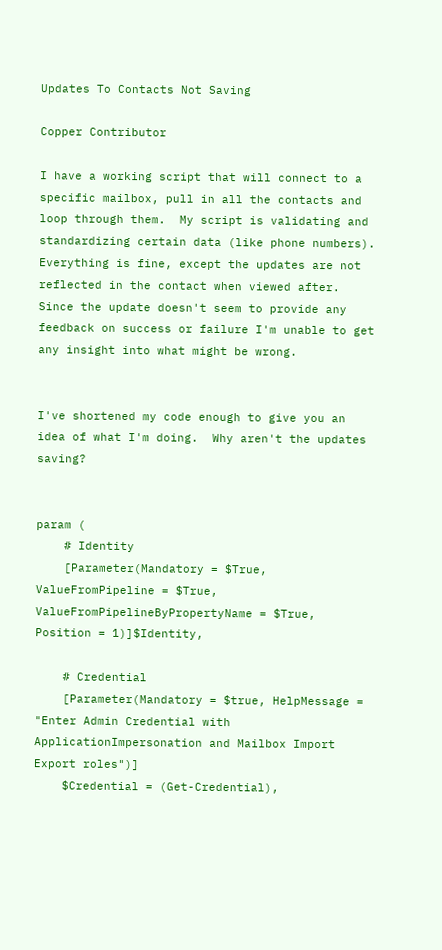Updates To Contacts Not Saving

Copper Contributor

I have a working script that will connect to a specific mailbox, pull in all the contacts and loop through them.  My script is validating and standardizing certain data (like phone numbers).  Everything is fine, except the updates are not reflected in the contact when viewed after.  Since the update doesn't seem to provide any feedback on success or failure I'm unable to get any insight into what might be wrong.


I've shortened my code enough to give you an idea of what I'm doing.  Why aren't the updates saving?


param (
    # Identity
    [Parameter(Mandatory = $True, ValueFromPipeline = $True, ValueFromPipelineByPropertyName = $True, Position = 1)]$Identity,

    # Credential
    [Parameter(Mandatory = $true, HelpMessage = "Enter Admin Credential with ApplicationImpersonation and Mailbox Import Export roles")]
    $Credential = (Get-Credential),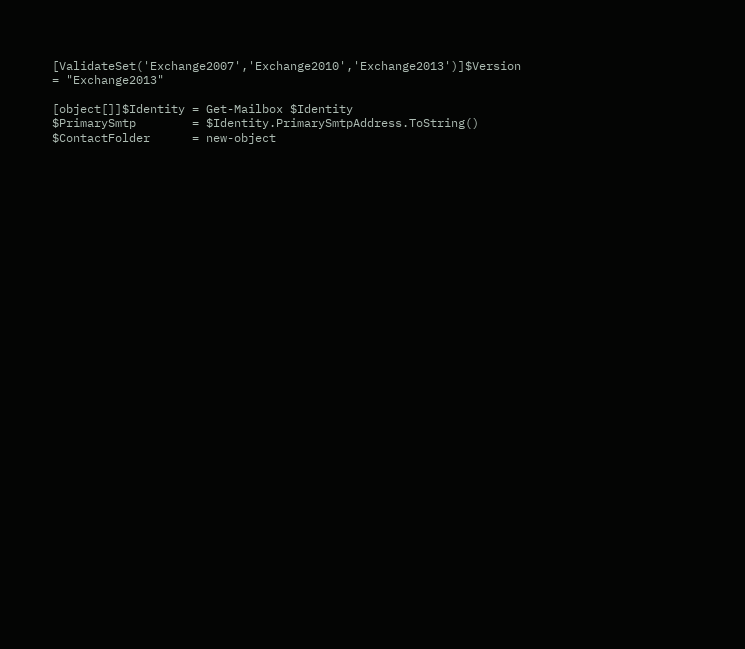[ValidateSet('Exchange2007','Exchange2010','Exchange2013')]$Version = "Exchange2013"

[object[]]$Identity = Get-Mailbox $Identity
$PrimarySmtp        = $Identity.PrimarySmtpAddress.ToString()
$ContactFolder      = new-object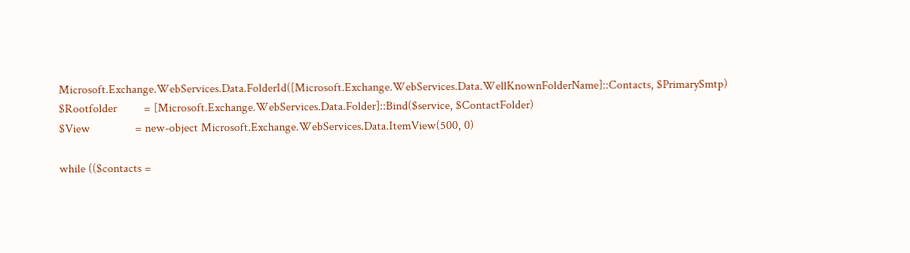Microsoft.Exchange.WebServices.Data.FolderId([Microsoft.Exchange.WebServices.Data.WellKnownFolderName]::Contacts, $PrimarySmtp)
$Rootfolder         = [Microsoft.Exchange.WebServices.Data.Folder]::Bind($service, $ContactFolder)
$View               = new-object Microsoft.Exchange.WebServices.Data.ItemView(500, 0)

while (($contacts =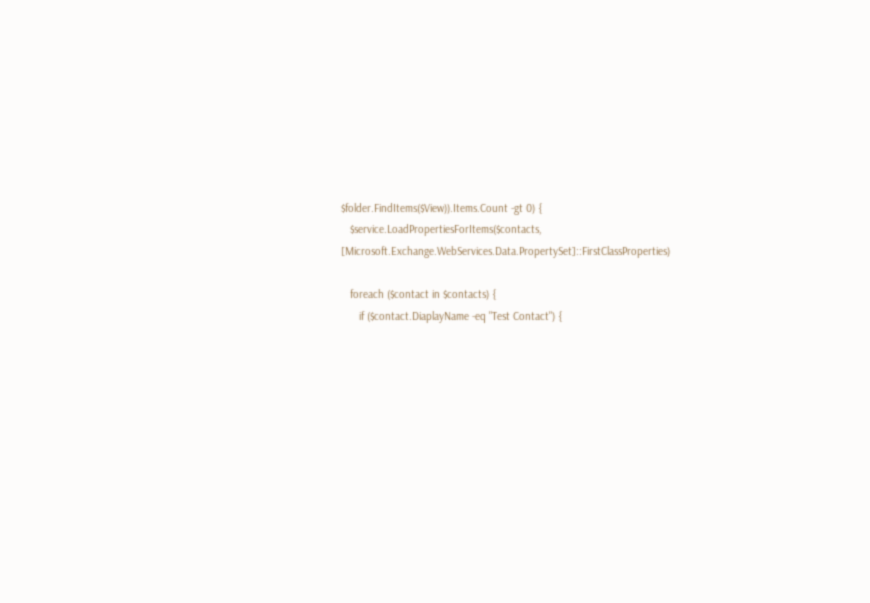$folder.FindItems($View)).Items.Count -gt 0) {
   $service.LoadPropertiesForItems($contacts, [Microsoft.Exchange.WebServices.Data.PropertySet]::FirstClassProperties)

   foreach ($contact in $contacts) {
      if ($contact.DiaplayName -eq "Test Contact") {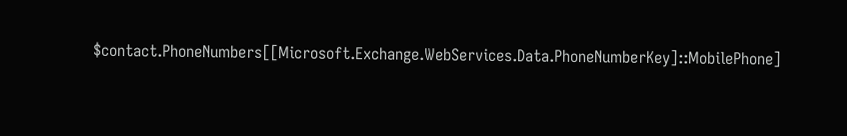$contact.PhoneNumbers[[Microsoft.Exchange.WebServices.Data.PhoneNumberKey]::MobilePhone]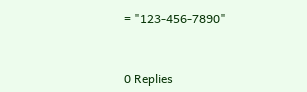= "123-456-7890"



0 Replies